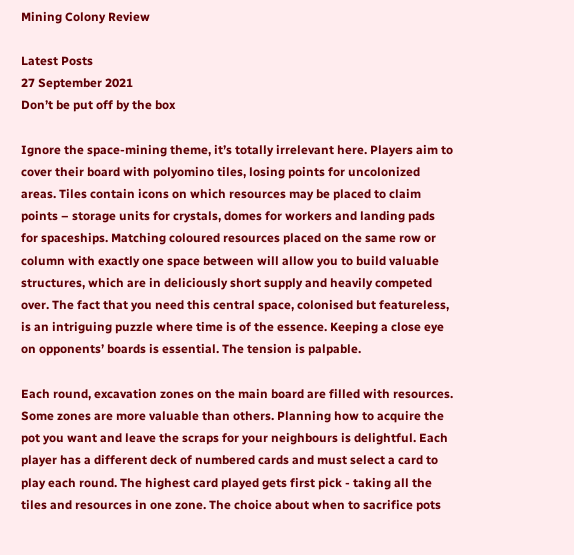Mining Colony Review

Latest Posts
27 September 2021
Don’t be put off by the box

Ignore the space-mining theme, it’s totally irrelevant here. Players aim to cover their board with polyomino tiles, losing points for uncolonized areas. Tiles contain icons on which resources may be placed to claim points – storage units for crystals, domes for workers and landing pads for spaceships. Matching coloured resources placed on the same row or column with exactly one space between will allow you to build valuable structures, which are in deliciously short supply and heavily competed over. The fact that you need this central space, colonised but featureless, is an intriguing puzzle where time is of the essence. Keeping a close eye on opponents’ boards is essential. The tension is palpable.

Each round, excavation zones on the main board are filled with resources. Some zones are more valuable than others. Planning how to acquire the pot you want and leave the scraps for your neighbours is delightful. Each player has a different deck of numbered cards and must select a card to play each round. The highest card played gets first pick - taking all the tiles and resources in one zone. The choice about when to sacrifice pots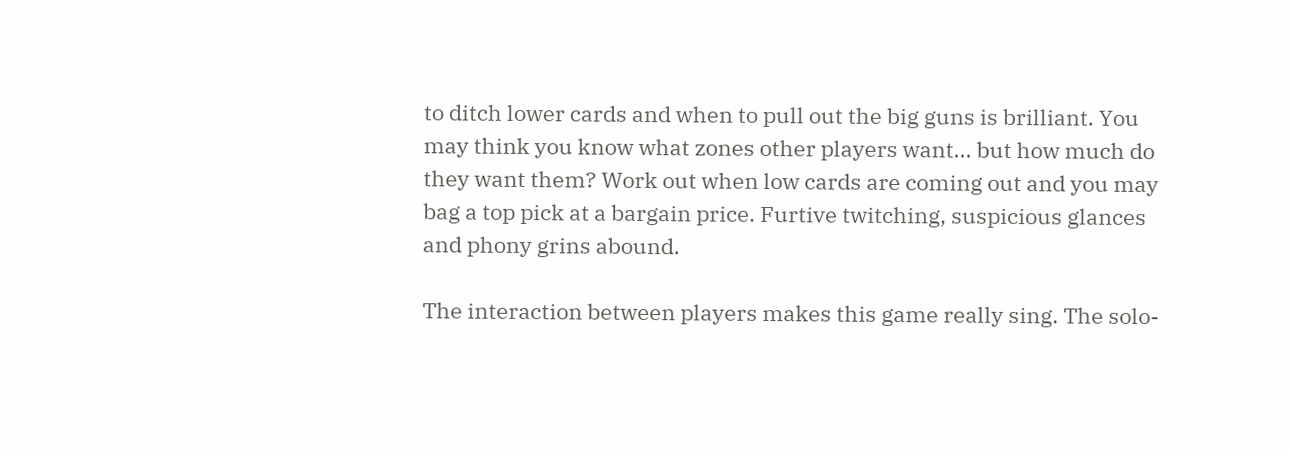to ditch lower cards and when to pull out the big guns is brilliant. You may think you know what zones other players want... but how much do they want them? Work out when low cards are coming out and you may bag a top pick at a bargain price. Furtive twitching, suspicious glances and phony grins abound.

The interaction between players makes this game really sing. The solo-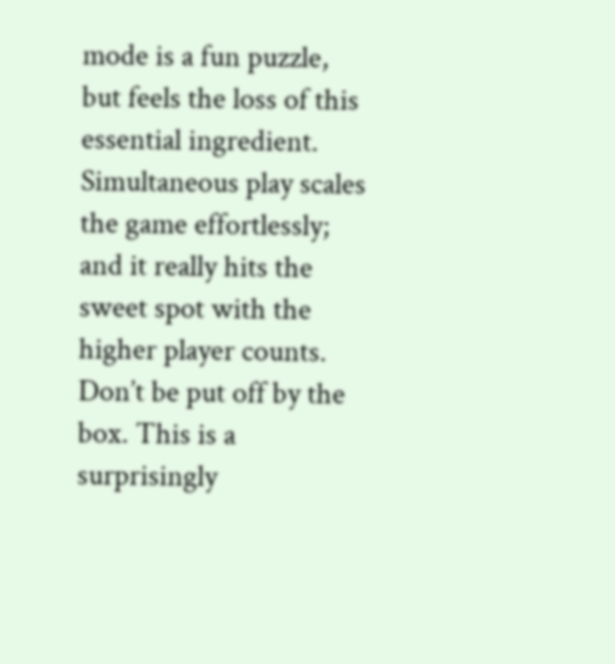mode is a fun puzzle, but feels the loss of this essential ingredient. Simultaneous play scales the game effortlessly; and it really hits the sweet spot with the higher player counts. Don’t be put off by the box. This is a surprisingly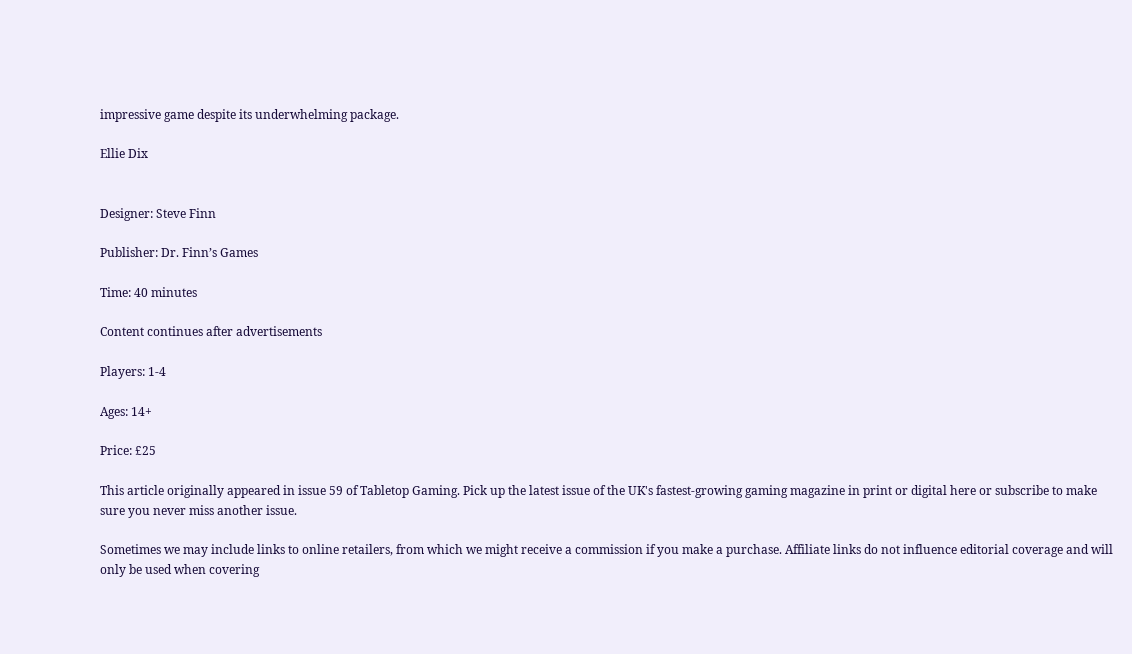impressive game despite its underwhelming package.

Ellie Dix


Designer: Steve Finn

Publisher: Dr. Finn’s Games

Time: 40 minutes

Content continues after advertisements

Players: 1-4

Ages: 14+

Price: £25

This article originally appeared in issue 59 of Tabletop Gaming. Pick up the latest issue of the UK's fastest-growing gaming magazine in print or digital here or subscribe to make sure you never miss another issue.

Sometimes we may include links to online retailers, from which we might receive a commission if you make a purchase. Affiliate links do not influence editorial coverage and will only be used when covering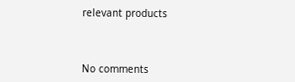relevant products



No comments